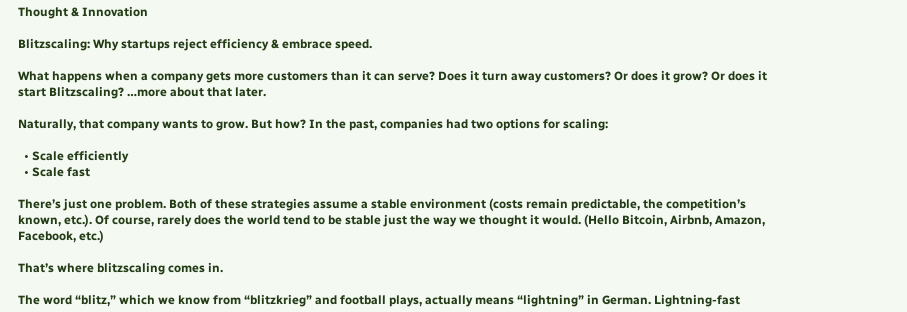Thought & Innovation

Blitzscaling: Why startups reject efficiency & embrace speed.

What happens when a company gets more customers than it can serve? Does it turn away customers? Or does it grow? Or does it start Blitzscaling? …more about that later.

Naturally, that company wants to grow. But how? In the past, companies had two options for scaling:

  • Scale efficiently
  • Scale fast

There’s just one problem. Both of these strategies assume a stable environment (costs remain predictable, the competition’s known, etc.). Of course, rarely does the world tend to be stable just the way we thought it would. (Hello Bitcoin, Airbnb, Amazon, Facebook, etc.)

That’s where blitzscaling comes in.

The word “blitz,” which we know from “blitzkrieg” and football plays, actually means “lightning” in German. Lightning-fast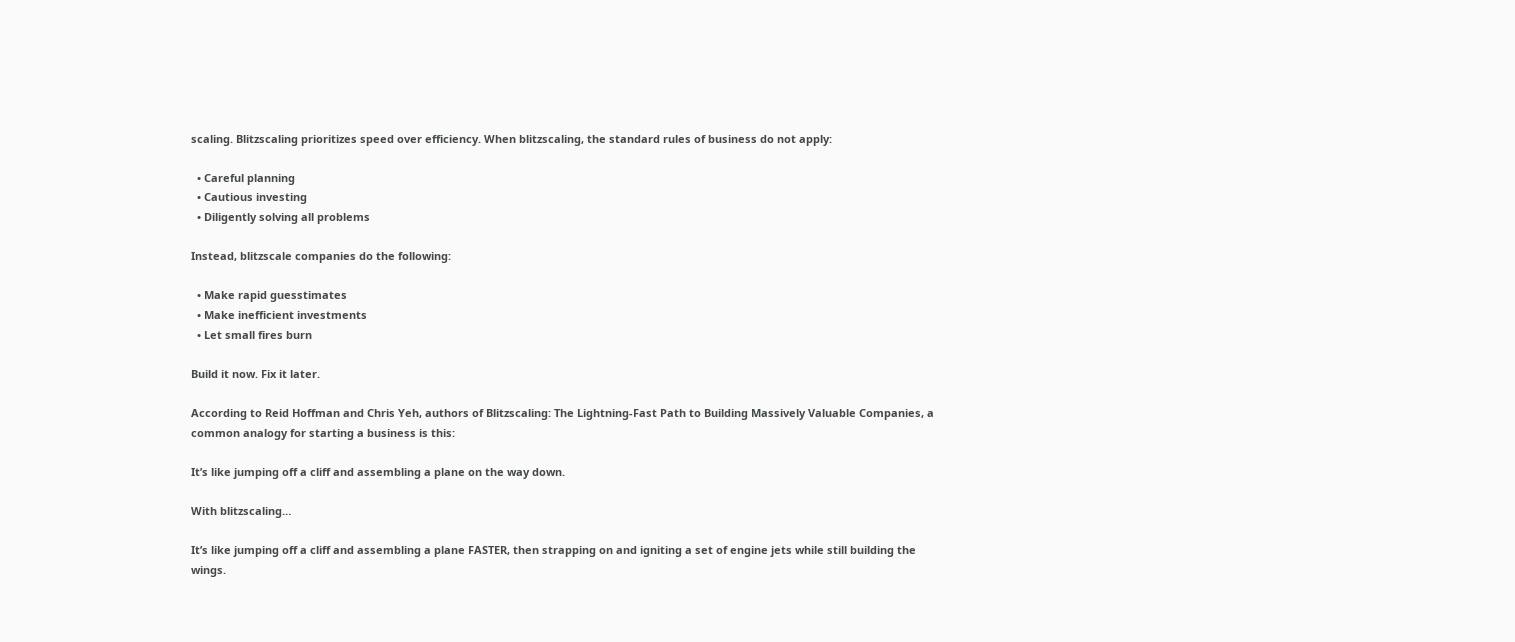scaling. Blitzscaling prioritizes speed over efficiency. When blitzscaling, the standard rules of business do not apply:

  • Careful planning
  • Cautious investing
  • Diligently solving all problems

Instead, blitzscale companies do the following:

  • Make rapid guesstimates
  • Make inefficient investments
  • Let small fires burn

Build it now. Fix it later.

According to Reid Hoffman and Chris Yeh, authors of Blitzscaling: The Lightning-Fast Path to Building Massively Valuable Companies, a common analogy for starting a business is this:

It’s like jumping off a cliff and assembling a plane on the way down.

With blitzscaling…

It’s like jumping off a cliff and assembling a plane FASTER, then strapping on and igniting a set of engine jets while still building the wings.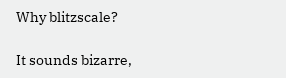Why blitzscale?

It sounds bizarre,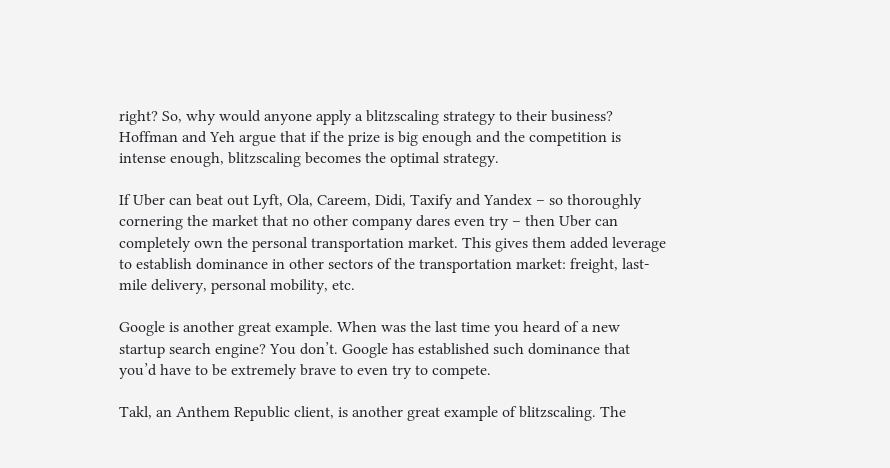right? So, why would anyone apply a blitzscaling strategy to their business? Hoffman and Yeh argue that if the prize is big enough and the competition is intense enough, blitzscaling becomes the optimal strategy.

If Uber can beat out Lyft, Ola, Careem, Didi, Taxify and Yandex – so thoroughly cornering the market that no other company dares even try – then Uber can completely own the personal transportation market. This gives them added leverage to establish dominance in other sectors of the transportation market: freight, last-mile delivery, personal mobility, etc.

Google is another great example. When was the last time you heard of a new startup search engine? You don’t. Google has established such dominance that you’d have to be extremely brave to even try to compete.

Takl, an Anthem Republic client, is another great example of blitzscaling. The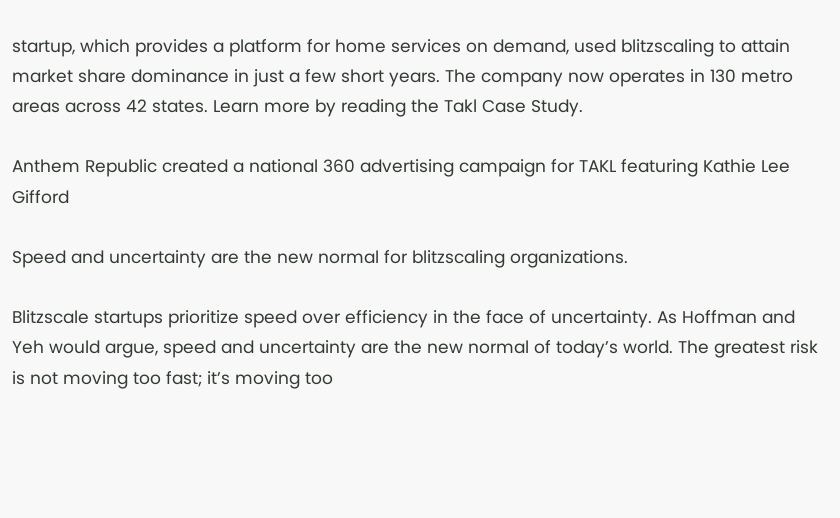startup, which provides a platform for home services on demand, used blitzscaling to attain market share dominance in just a few short years. The company now operates in 130 metro areas across 42 states. Learn more by reading the Takl Case Study.

Anthem Republic created a national 360 advertising campaign for TAKL featuring Kathie Lee Gifford

Speed and uncertainty are the new normal for blitzscaling organizations.

Blitzscale startups prioritize speed over efficiency in the face of uncertainty. As Hoffman and Yeh would argue, speed and uncertainty are the new normal of today’s world. The greatest risk is not moving too fast; it’s moving too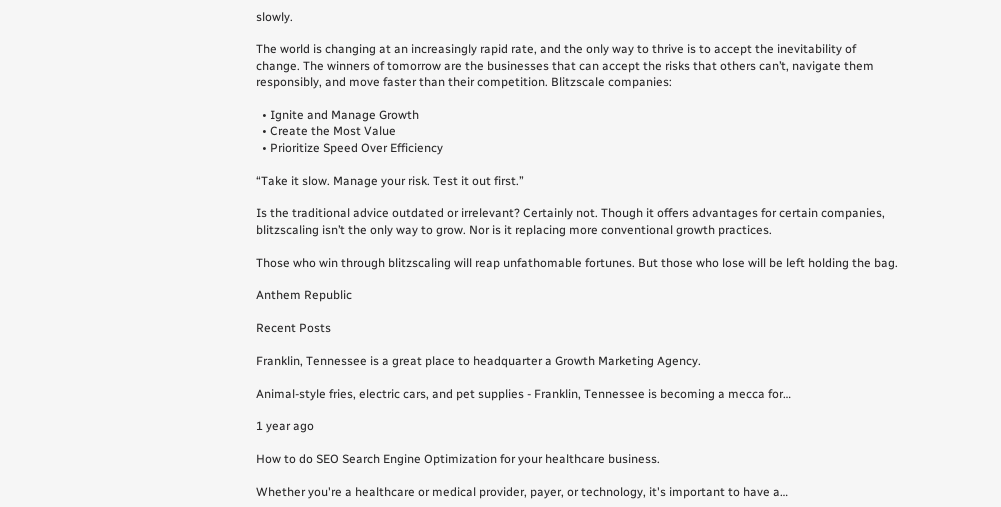slowly.

The world is changing at an increasingly rapid rate, and the only way to thrive is to accept the inevitability of change. The winners of tomorrow are the businesses that can accept the risks that others can’t, navigate them responsibly, and move faster than their competition. Blitzscale companies:

  • Ignite and Manage Growth
  • Create the Most Value
  • Prioritize Speed Over Efficiency

“Take it slow. Manage your risk. Test it out first.”

Is the traditional advice outdated or irrelevant? Certainly not. Though it offers advantages for certain companies, blitzscaling isn’t the only way to grow. Nor is it replacing more conventional growth practices.

Those who win through blitzscaling will reap unfathomable fortunes. But those who lose will be left holding the bag.

Anthem Republic

Recent Posts

Franklin, Tennessee is a great place to headquarter a Growth Marketing Agency.

Animal-style fries, electric cars, and pet supplies - Franklin, Tennessee is becoming a mecca for…

1 year ago

How to do SEO Search Engine Optimization for your healthcare business.

Whether you're a healthcare or medical provider, payer, or technology, it's important to have a…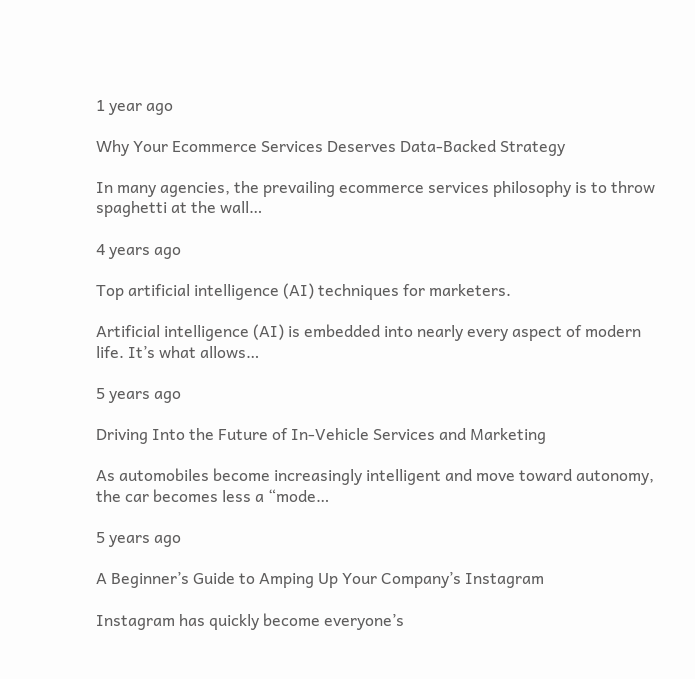1 year ago

Why Your Ecommerce Services Deserves Data-Backed Strategy

In many agencies, the prevailing ecommerce services philosophy is to throw spaghetti at the wall…

4 years ago

Top artificial intelligence (AI) techniques for marketers.

Artificial intelligence (AI) is embedded into nearly every aspect of modern life. It’s what allows…

5 years ago

Driving Into the Future of In-Vehicle Services and Marketing

As automobiles become increasingly intelligent and move toward autonomy, the car becomes less a “mode…

5 years ago

A Beginner’s Guide to Amping Up Your Company’s Instagram

Instagram has quickly become everyone’s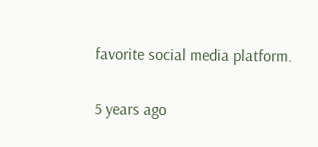favorite social media platform.

5 years ago